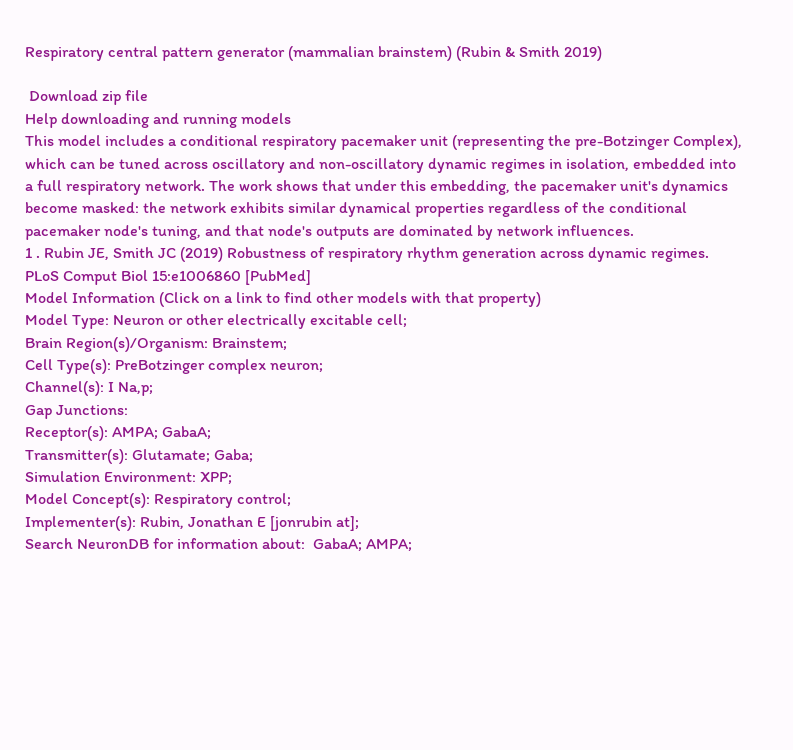Respiratory central pattern generator (mammalian brainstem) (Rubin & Smith 2019)

 Download zip file
Help downloading and running models
This model includes a conditional respiratory pacemaker unit (representing the pre-Botzinger Complex), which can be tuned across oscillatory and non-oscillatory dynamic regimes in isolation, embedded into a full respiratory network. The work shows that under this embedding, the pacemaker unit's dynamics become masked: the network exhibits similar dynamical properties regardless of the conditional pacemaker node's tuning, and that node's outputs are dominated by network influences.
1 . Rubin JE, Smith JC (2019) Robustness of respiratory rhythm generation across dynamic regimes. PLoS Comput Biol 15:e1006860 [PubMed]
Model Information (Click on a link to find other models with that property)
Model Type: Neuron or other electrically excitable cell;
Brain Region(s)/Organism: Brainstem;
Cell Type(s): PreBotzinger complex neuron;
Channel(s): I Na,p;
Gap Junctions:
Receptor(s): AMPA; GabaA;
Transmitter(s): Glutamate; Gaba;
Simulation Environment: XPP;
Model Concept(s): Respiratory control;
Implementer(s): Rubin, Jonathan E [jonrubin at];
Search NeuronDB for information about:  GabaA; AMPA;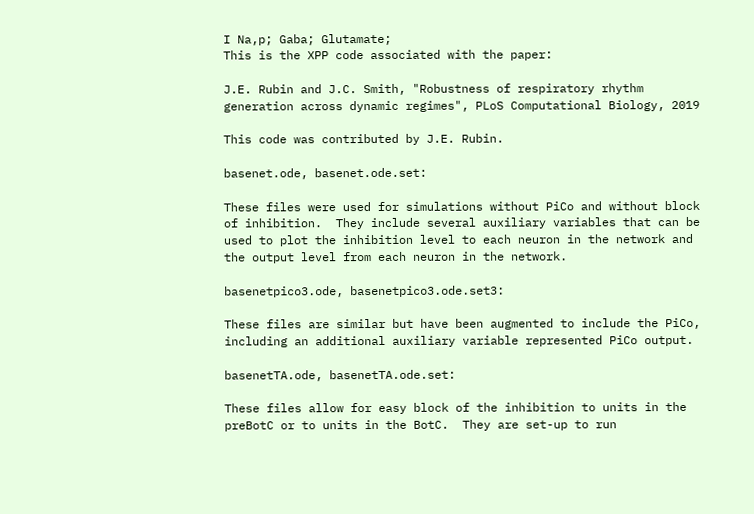I Na,p; Gaba; Glutamate;
This is the XPP code associated with the paper:

J.E. Rubin and J.C. Smith, "Robustness of respiratory rhythm
generation across dynamic regimes", PLoS Computational Biology, 2019

This code was contributed by J.E. Rubin.

basenet.ode, basenet.ode.set:

These files were used for simulations without PiCo and without block
of inhibition.  They include several auxiliary variables that can be
used to plot the inhibition level to each neuron in the network and
the output level from each neuron in the network.

basenetpico3.ode, basenetpico3.ode.set3:

These files are similar but have been augmented to include the PiCo,
including an additional auxiliary variable represented PiCo output.

basenetTA.ode, basenetTA.ode.set:

These files allow for easy block of the inhibition to units in the
preBotC or to units in the BotC.  They are set-up to run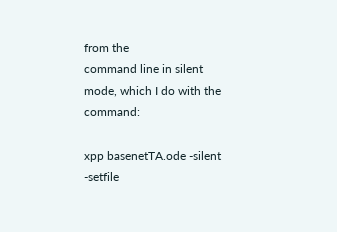from the
command line in silent mode, which I do with the command:

xpp basenetTA.ode -silent -setfile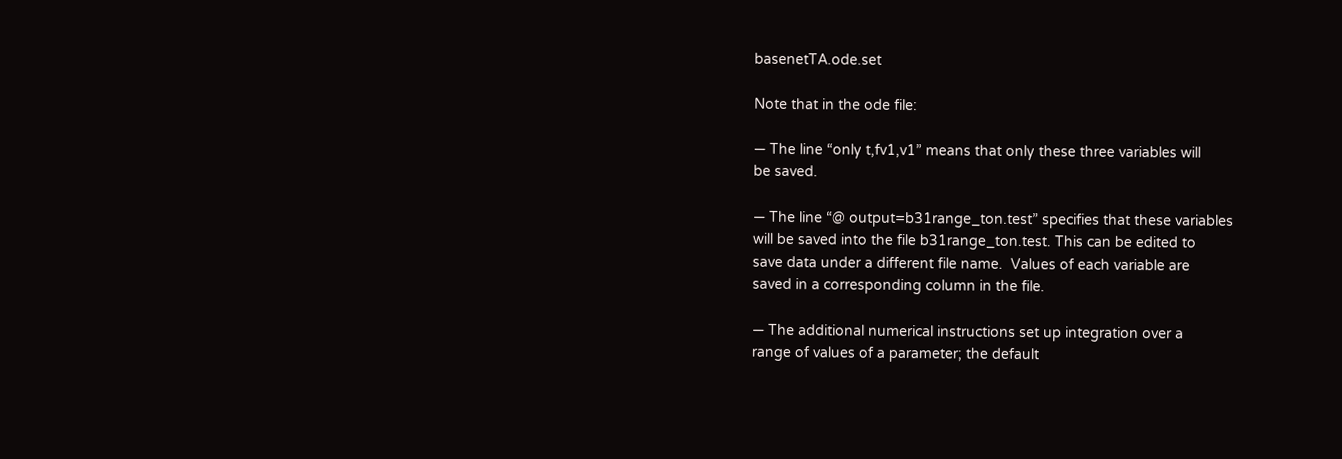basenetTA.ode.set

Note that in the ode file:

— The line “only t,fv1,v1” means that only these three variables will
be saved.

— The line “@ output=b31range_ton.test” specifies that these variables
will be saved into the file b31range_ton.test. This can be edited to
save data under a different file name.  Values of each variable are
saved in a corresponding column in the file.

— The additional numerical instructions set up integration over a
range of values of a parameter; the default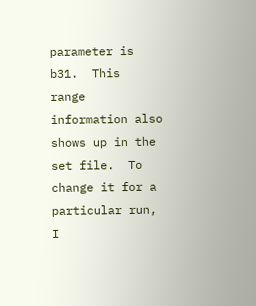parameter is b31.  This
range information also shows up in the set file.  To change it for a
particular run, I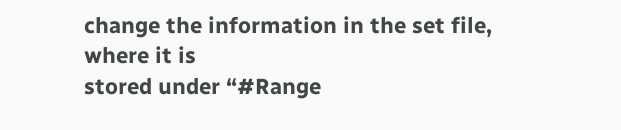change the information in the set file, where it is
stored under “#Range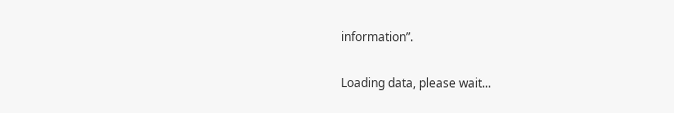information”.

Loading data, please wait...